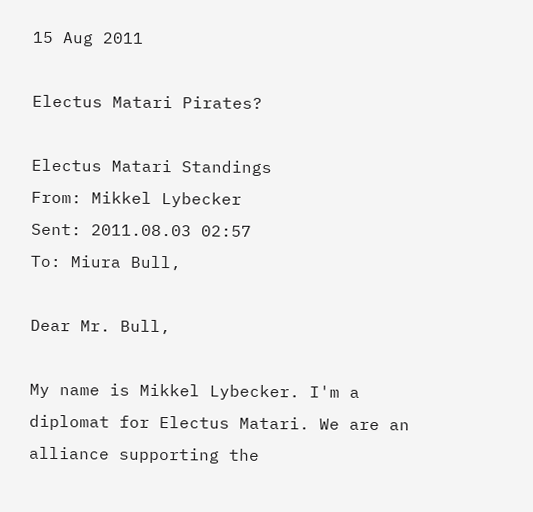15 Aug 2011

Electus Matari Pirates?

Electus Matari Standings
From: Mikkel Lybecker
Sent: 2011.08.03 02:57
To: Miura Bull,

Dear Mr. Bull,

My name is Mikkel Lybecker. I'm a diplomat for Electus Matari. We are an alliance supporting the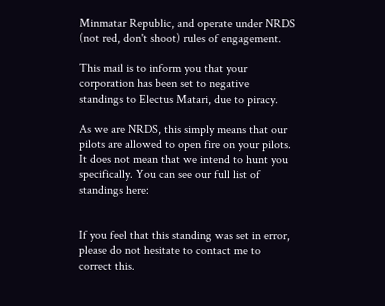Minmatar Republic, and operate under NRDS (not red, don't shoot) rules of engagement.

This mail is to inform you that your corporation has been set to negative standings to Electus Matari, due to piracy.

As we are NRDS, this simply means that our pilots are allowed to open fire on your pilots. It does not mean that we intend to hunt you specifically. You can see our full list of standings here:


If you feel that this standing was set in error, please do not hesitate to contact me to correct this.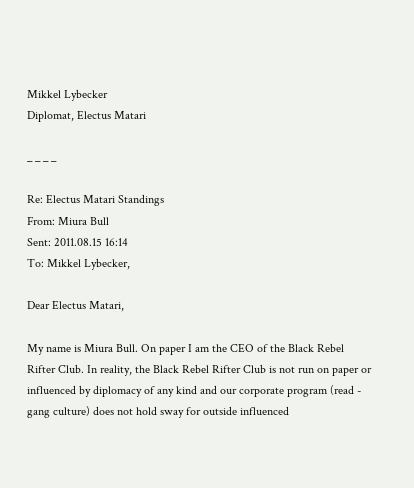Mikkel Lybecker
Diplomat, Electus Matari

_ _ _ _

Re: Electus Matari Standings
From: Miura Bull
Sent: 2011.08.15 16:14
To: Mikkel Lybecker,

Dear Electus Matari,

My name is Miura Bull. On paper I am the CEO of the Black Rebel Rifter Club. In reality, the Black Rebel Rifter Club is not run on paper or influenced by diplomacy of any kind and our corporate program (read - gang culture) does not hold sway for outside influenced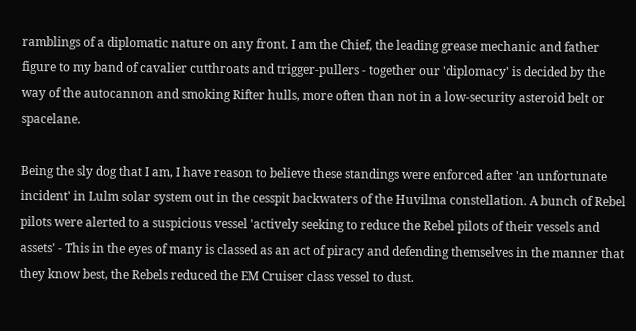ramblings of a diplomatic nature on any front. I am the Chief, the leading grease mechanic and father figure to my band of cavalier cutthroats and trigger-pullers - together our 'diplomacy' is decided by the way of the autocannon and smoking Rifter hulls, more often than not in a low-security asteroid belt or spacelane.

Being the sly dog that I am, I have reason to believe these standings were enforced after 'an unfortunate incident' in Lulm solar system out in the cesspit backwaters of the Huvilma constellation. A bunch of Rebel pilots were alerted to a suspicious vessel 'actively seeking to reduce the Rebel pilots of their vessels and assets' - This in the eyes of many is classed as an act of piracy and defending themselves in the manner that they know best, the Rebels reduced the EM Cruiser class vessel to dust.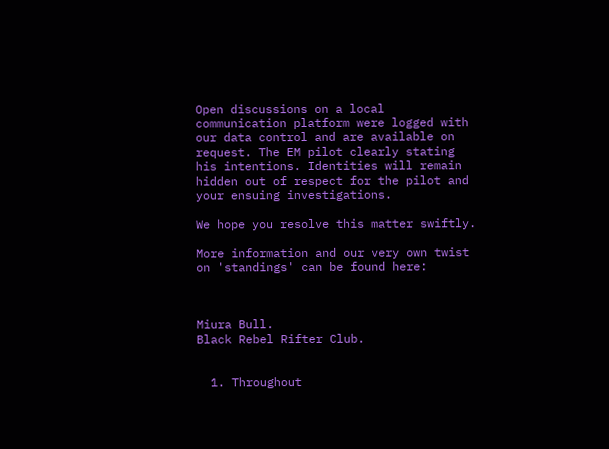Open discussions on a local communication platform were logged with our data control and are available on request. The EM pilot clearly stating his intentions. Identities will remain hidden out of respect for the pilot and your ensuing investigations.

We hope you resolve this matter swiftly.

More information and our very own twist on 'standings' can be found here:



Miura Bull.
Black Rebel Rifter Club.


  1. Throughout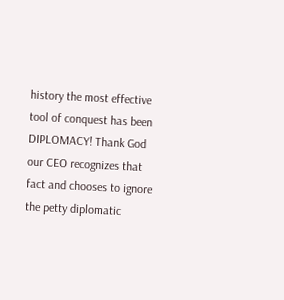history the most effective tool of conquest has been DIPLOMACY! Thank God our CEO recognizes that fact and chooses to ignore the petty diplomatic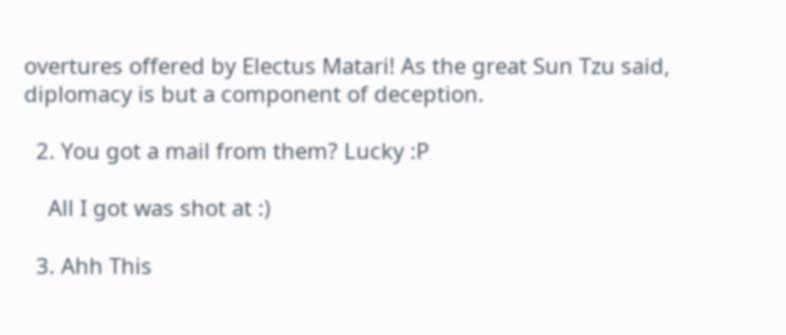overtures offered by Electus Matari! As the great Sun Tzu said, diplomacy is but a component of deception.

  2. You got a mail from them? Lucky :P

    All I got was shot at :)

  3. Ahh This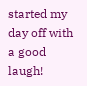started my day off with a good laugh!